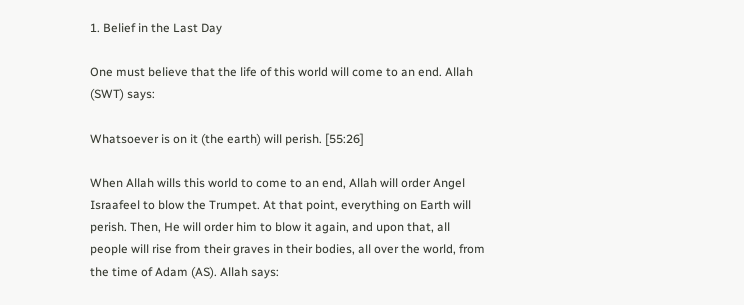1. Belief in the Last Day

One must believe that the life of this world will come to an end. Allah (SWT) says:

Whatsoever is on it (the earth) will perish. [55:26]

When Allah wills this world to come to an end, Allah will order Angel Israafeel to blow the Trumpet. At that point, everything on Earth will perish. Then, He will order him to blow it again, and upon that, all people will rise from their graves in their bodies, all over the world, from the time of Adam (AS). Allah says: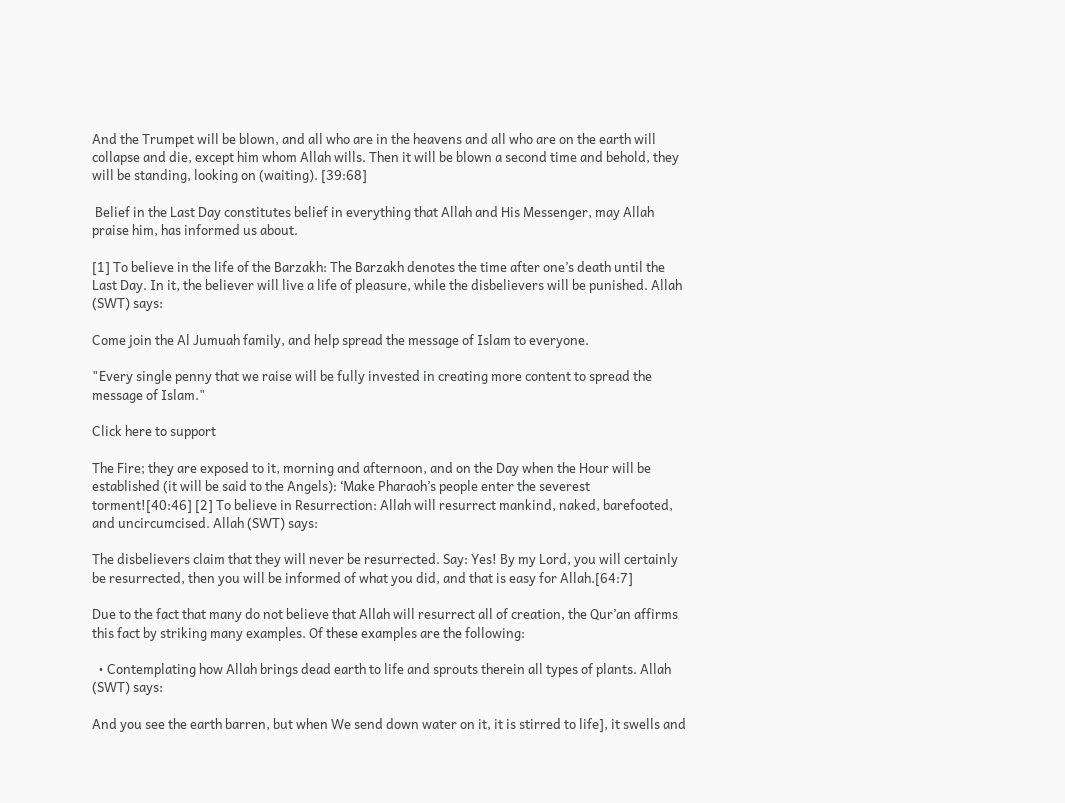And the Trumpet will be blown, and all who are in the heavens and all who are on the earth will collapse and die, except him whom Allah wills. Then it will be blown a second time and behold, they will be standing, looking on (waiting). [39:68]

 Belief in the Last Day constitutes belief in everything that Allah and His Messenger, may Allah praise him, has informed us about.

[1] To believe in the life of the Barzakh: The Barzakh denotes the time after one’s death until the Last Day. In it, the believer will live a life of pleasure, while the disbelievers will be punished. Allah (SWT) says:

Come join the Al Jumuah family, and help spread the message of Islam to everyone.

"Every single penny that we raise will be fully invested in creating more content to spread the message of Islam."

Click here to support

The Fire; they are exposed to it, morning and afternoon, and on the Day when the Hour will be established (it will be said to the Angels): ‘Make Pharaoh’s people enter the severest torment![40:46] [2] To believe in Resurrection: Allah will resurrect mankind, naked, barefooted, and uncircumcised. Allah (SWT) says:

The disbelievers claim that they will never be resurrected. Say: Yes! By my Lord, you will certainly be resurrected, then you will be informed of what you did, and that is easy for Allah.[64:7]

Due to the fact that many do not believe that Allah will resurrect all of creation, the Qur’an affirms this fact by striking many examples. Of these examples are the following:

  • Contemplating how Allah brings dead earth to life and sprouts therein all types of plants. Allah (SWT) says:

And you see the earth barren, but when We send down water on it, it is stirred to life], it swells and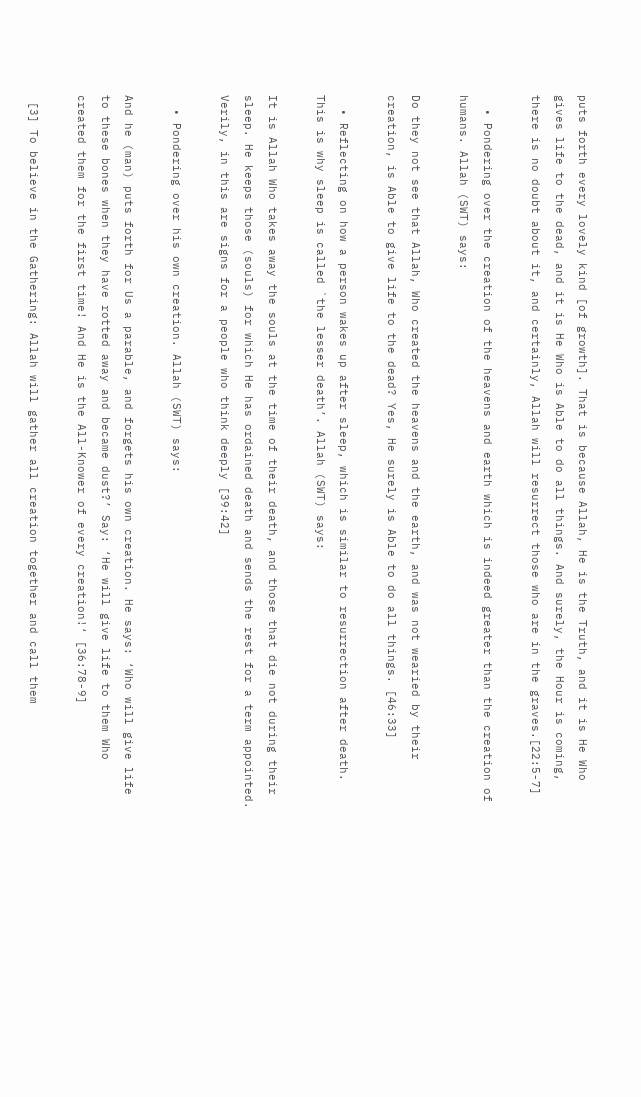puts forth every lovely kind [of growth]. That is because Allah, He is the Truth, and it is He Who gives life to the dead, and it is He Who is Able to do all things. And surely, the Hour is coming, there is no doubt about it, and certainly, Allah will resurrect those who are in the graves.[22:5-7]

  • Pondering over the creation of the heavens and earth which is indeed greater than the creation of humans. Allah (SWT) says:

Do they not see that Allah, Who created the heavens and the earth, and was not wearied by their creation, is Able to give life to the dead? Yes, He surely is Able to do all things. [46:33]

  • Reflecting on how a person wakes up after sleep, which is similar to resurrection after death. This is why sleep is called `the lesser death’. Allah (SWT) says:

It is Allah Who takes away the souls at the time of their death, and those that die not during their sleep. He keeps those (souls) for which He has ordained death and sends the rest for a term appointed. Verily, in this are signs for a people who think deeply [39:42]

  • Pondering over his own creation. Allah (SWT) says:

And he (man) puts forth for Us a parable, and forgets his own creation. He says: ‘Who will give life to these bones when they have rotted away and became dust?’ Say: ‘He will give life to them Who created them for the first time! And He is the All-Knower of every creation!‘ [36:78-9]

 [3] To believe in the Gathering: Allah will gather all creation together and call them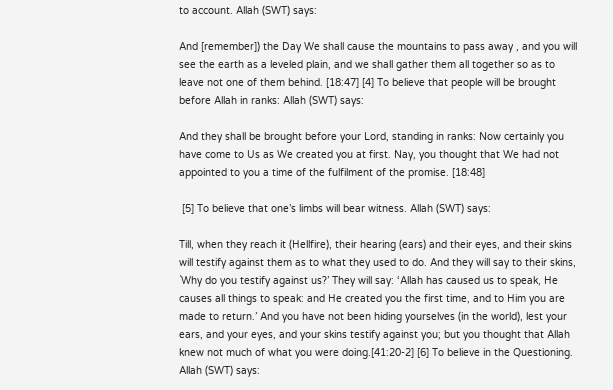to account. Allah (SWT) says:

And [remember]) the Day We shall cause the mountains to pass away , and you will see the earth as a leveled plain, and we shall gather them all together so as to leave not one of them behind. [18:47] [4] To believe that people will be brought before Allah in ranks: Allah (SWT) says:

And they shall be brought before your Lord, standing in ranks: Now certainly you have come to Us as We created you at first. Nay, you thought that We had not appointed to you a time of the fulfilment of the promise. [18:48]

 [5] To believe that one’s limbs will bear witness. Allah (SWT) says:

Till, when they reach it (Hellfire), their hearing (ears) and their eyes, and their skins will testify against them as to what they used to do. And they will say to their skins, `Why do you testify against us?’ They will say: ‘Allah has caused us to speak, He causes all things to speak: and He created you the first time, and to Him you are made to return.’ And you have not been hiding yourselves (in the world), lest your ears, and your eyes, and your skins testify against you; but you thought that Allah knew not much of what you were doing.[41:20-2] [6] To believe in the Questioning. Allah (SWT) says: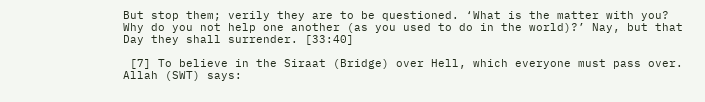But stop them; verily they are to be questioned. ‘What is the matter with you? Why do you not help one another (as you used to do in the world)?’ Nay, but that Day they shall surrender. [33:40]

 [7] To believe in the Siraat (Bridge) over Hell, which everyone must pass over. Allah (SWT) says: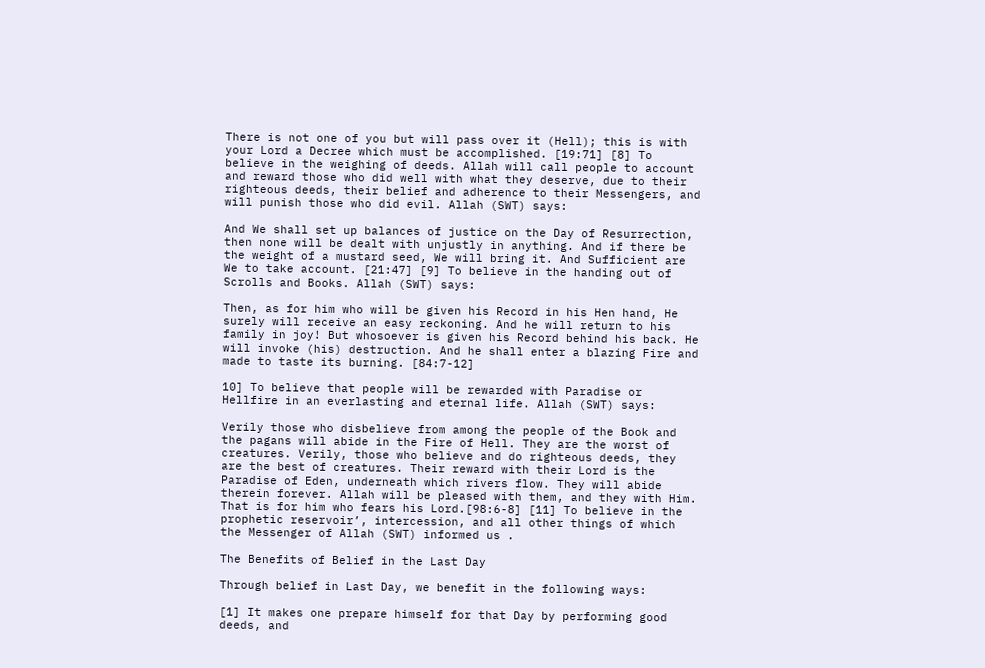There is not one of you but will pass over it (Hell); this is with your Lord a Decree which must be accomplished. [19:71] [8] To believe in the weighing of deeds. Allah will call people to account and reward those who did well with what they deserve, due to their righteous deeds, their belief and adherence to their Messengers, and will punish those who did evil. Allah (SWT) says:

And We shall set up balances of justice on the Day of Resurrection, then none will be dealt with unjustly in anything. And if there be the weight of a mustard seed, We will bring it. And Sufficient are We to take account. [21:47] [9] To believe in the handing out of Scrolls and Books. Allah (SWT) says:

Then, as for him who will be given his Record in his Hen hand, He surely will receive an easy reckoning. And he will return to his family in joy! But whosoever is given his Record behind his back. He will invoke (his) destruction. And he shall enter a blazing Fire and made to taste its burning. [84:7-12]

10] To believe that people will be rewarded with Paradise or Hellfire in an everlasting and eternal life. Allah (SWT) says:

Verily those who disbelieve from among the people of the Book and the pagans will abide in the Fire of Hell. They are the worst of creatures. Verily, those who believe and do righteous deeds, they are the best of creatures. Their reward with their Lord is the Paradise of Eden, underneath which rivers flow. They will abide therein forever. Allah will be pleased with them, and they with Him. That is for him who fears his Lord.[98:6-8] [11] To believe in the prophetic reservoir’, intercession, and all other things of which the Messenger of Allah (SWT) informed us .

The Benefits of Belief in the Last Day

Through belief in Last Day, we benefit in the following ways:

[1] It makes one prepare himself for that Day by performing good deeds, and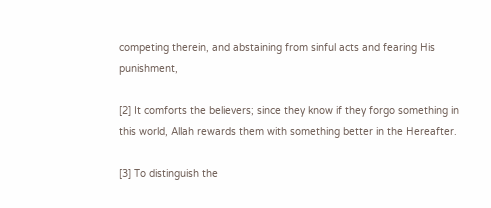competing therein, and abstaining from sinful acts and fearing His punishment,

[2] It comforts the believers; since they know if they forgo something in this world, Allah rewards them with something better in the Hereafter.

[3] To distinguish the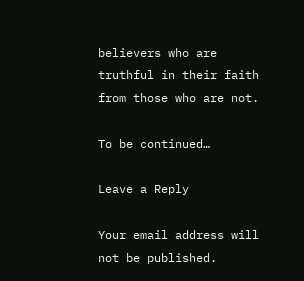believers who are truthful in their faith from those who are not.

To be continued…

Leave a Reply

Your email address will not be published.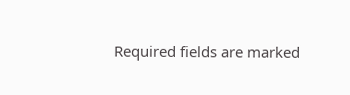Required fields are marked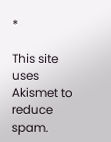*

This site uses Akismet to reduce spam.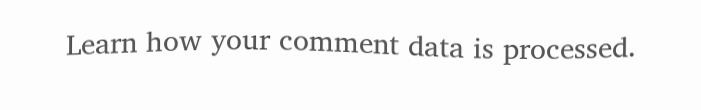Learn how your comment data is processed.